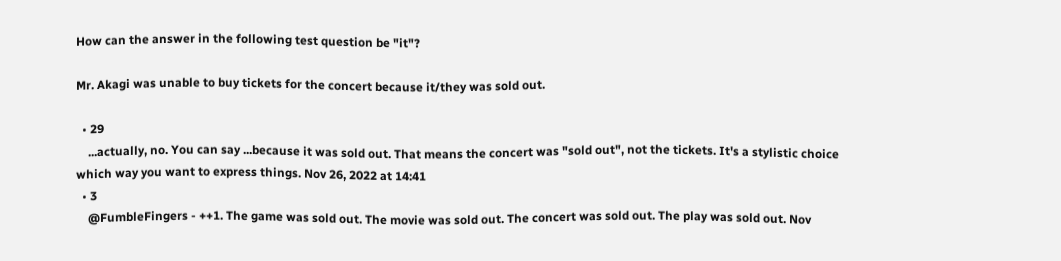How can the answer in the following test question be "it"?

Mr. Akagi was unable to buy tickets for the concert because it/they was sold out.

  • 29
    ...actually, no. You can say ...because it was sold out. That means the concert was "sold out", not the tickets. It's a stylistic choice which way you want to express things. Nov 26, 2022 at 14:41
  • 3
    @FumbleFingers - ++1. The game was sold out. The movie was sold out. The concert was sold out. The play was sold out. Nov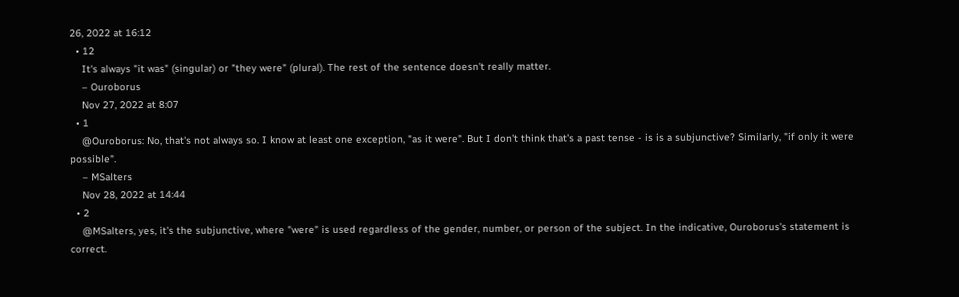26, 2022 at 16:12
  • 12
    It's always "it was" (singular) or "they were" (plural). The rest of the sentence doesn't really matter.
    – Ouroborus
    Nov 27, 2022 at 8:07
  • 1
    @Ouroborus: No, that's not always so. I know at least one exception, "as it were". But I don't think that's a past tense - is is a subjunctive? Similarly, "if only it were possible".
    – MSalters
    Nov 28, 2022 at 14:44
  • 2
    @MSalters, yes, it's the subjunctive, where "were" is used regardless of the gender, number, or person of the subject. In the indicative, Ouroborus's statement is correct.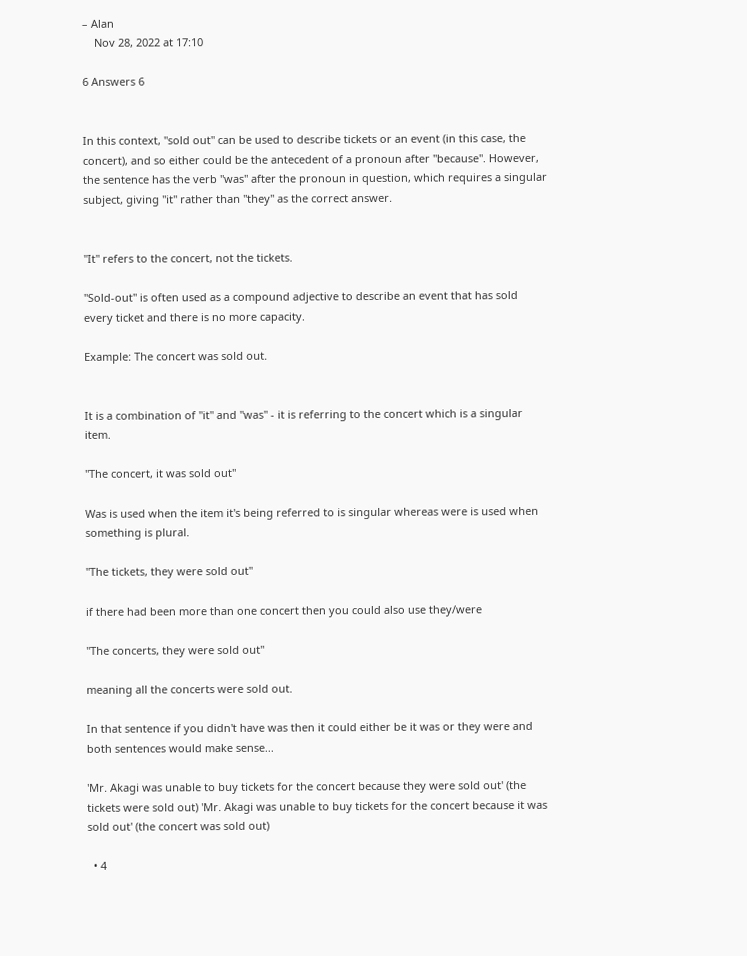– Alan
    Nov 28, 2022 at 17:10

6 Answers 6


In this context, "sold out" can be used to describe tickets or an event (in this case, the concert), and so either could be the antecedent of a pronoun after "because". However, the sentence has the verb "was" after the pronoun in question, which requires a singular subject, giving "it" rather than "they" as the correct answer.


"It" refers to the concert, not the tickets.

"Sold-out" is often used as a compound adjective to describe an event that has sold every ticket and there is no more capacity.

Example: The concert was sold out.


It is a combination of "it" and "was" - it is referring to the concert which is a singular item.

"The concert, it was sold out"

Was is used when the item it's being referred to is singular whereas were is used when something is plural.

"The tickets, they were sold out"

if there had been more than one concert then you could also use they/were

"The concerts, they were sold out"

meaning all the concerts were sold out.

In that sentence if you didn't have was then it could either be it was or they were and both sentences would make sense...

'Mr. Akagi was unable to buy tickets for the concert because they were sold out' (the tickets were sold out) 'Mr. Akagi was unable to buy tickets for the concert because it was sold out' (the concert was sold out)

  • 4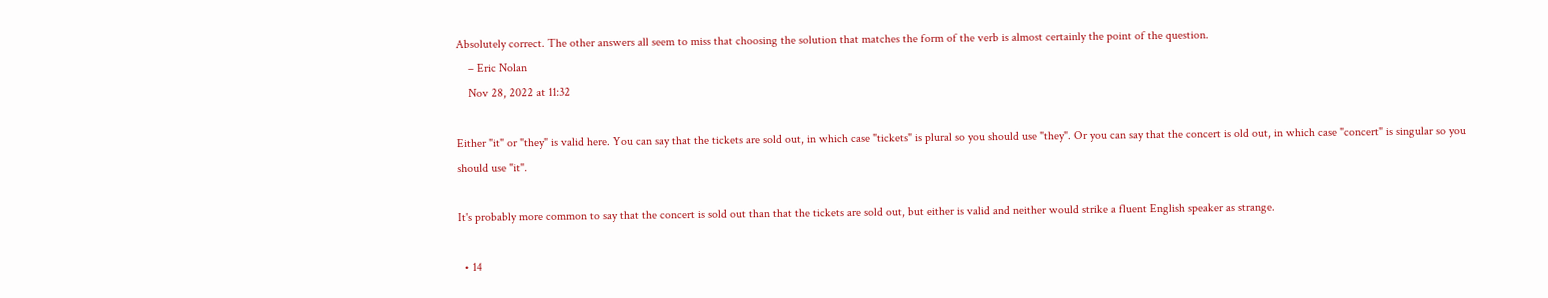Absolutely correct. The other answers all seem to miss that choosing the solution that matches the form of the verb is almost certainly the point of the question.
    – Eric Nolan
    Nov 28, 2022 at 11:32

Either "it" or "they" is valid here. You can say that the tickets are sold out, in which case "tickets" is plural so you should use "they". Or you can say that the concert is old out, in which case "concert" is singular so you should use "it".

It's probably more common to say that the concert is sold out than that the tickets are sold out, but either is valid and neither would strike a fluent English speaker as strange.

  • 14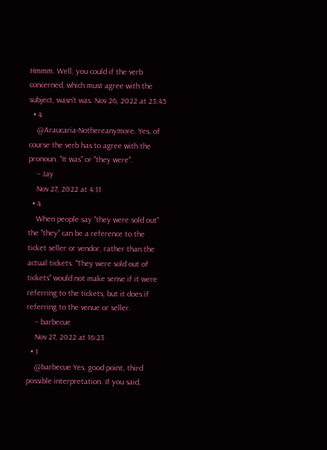Hmmm. Well, you could if the verb concerned, which must agree with the subject, wasn't was. Nov 26, 2022 at 23:45
  • 4
    @Araucaria-Nothereanymore. Yes, of course the verb has to agree with the pronoun. "It was" or "they were".
    – Jay
    Nov 27, 2022 at 4:11
  • 4
    When people say "they were sold out" the "they" can be a reference to the ticket seller or vendor, rather than the actual tickets. "They were sold out of tickets" would not make sense if it were referring to the tickets, but it does if referring to the venue or seller.
    – barbecue
    Nov 27, 2022 at 16:23
  • 1
    @barbecue Yes, good point, third possible interpretation. If you said,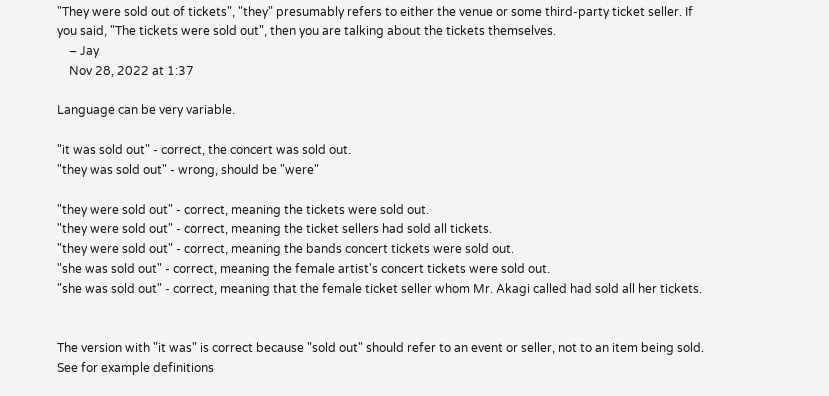"They were sold out of tickets", "they" presumably refers to either the venue or some third-party ticket seller. If you said, "The tickets were sold out", then you are talking about the tickets themselves.
    – Jay
    Nov 28, 2022 at 1:37

Language can be very variable.

"it was sold out" - correct, the concert was sold out.
"they was sold out" - wrong, should be "were"

"they were sold out" - correct, meaning the tickets were sold out.
"they were sold out" - correct, meaning the ticket sellers had sold all tickets.
"they were sold out" - correct, meaning the bands concert tickets were sold out.
"she was sold out" - correct, meaning the female artist's concert tickets were sold out.
"she was sold out" - correct, meaning that the female ticket seller whom Mr. Akagi called had sold all her tickets.


The version with "it was" is correct because "sold out" should refer to an event or seller, not to an item being sold. See for example definitions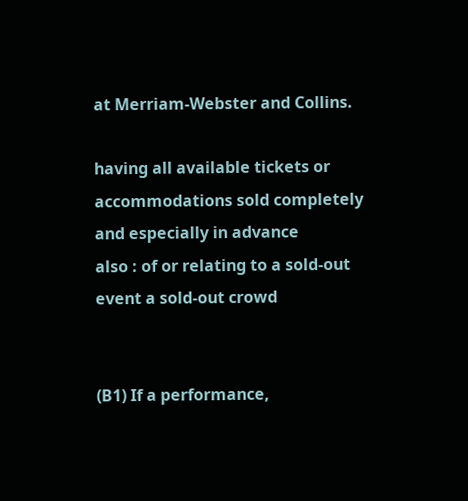at Merriam-Webster and Collins.

having all available tickets or accommodations sold completely and especially in advance
also : of or relating to a sold-out event a sold-out crowd


(B1) If a performance,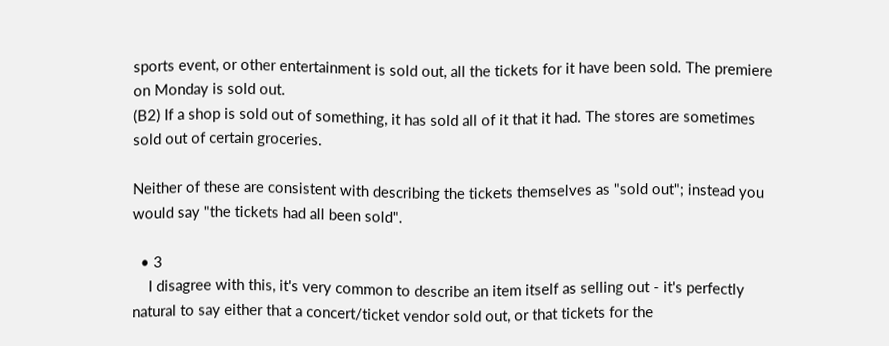sports event, or other entertainment is sold out, all the tickets for it have been sold. The premiere on Monday is sold out.
(B2) If a shop is sold out of something, it has sold all of it that it had. The stores are sometimes sold out of certain groceries.

Neither of these are consistent with describing the tickets themselves as "sold out"; instead you would say "the tickets had all been sold".

  • 3
    I disagree with this, it's very common to describe an item itself as selling out - it's perfectly natural to say either that a concert/ticket vendor sold out, or that tickets for the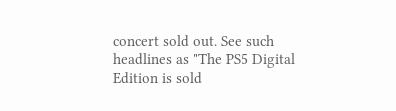concert sold out. See such headlines as "The PS5 Digital Edition is sold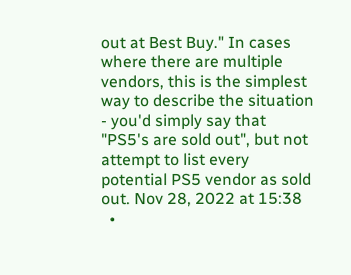out at Best Buy." In cases where there are multiple vendors, this is the simplest way to describe the situation - you'd simply say that "PS5's are sold out", but not attempt to list every potential PS5 vendor as sold out. Nov 28, 2022 at 15:38
  •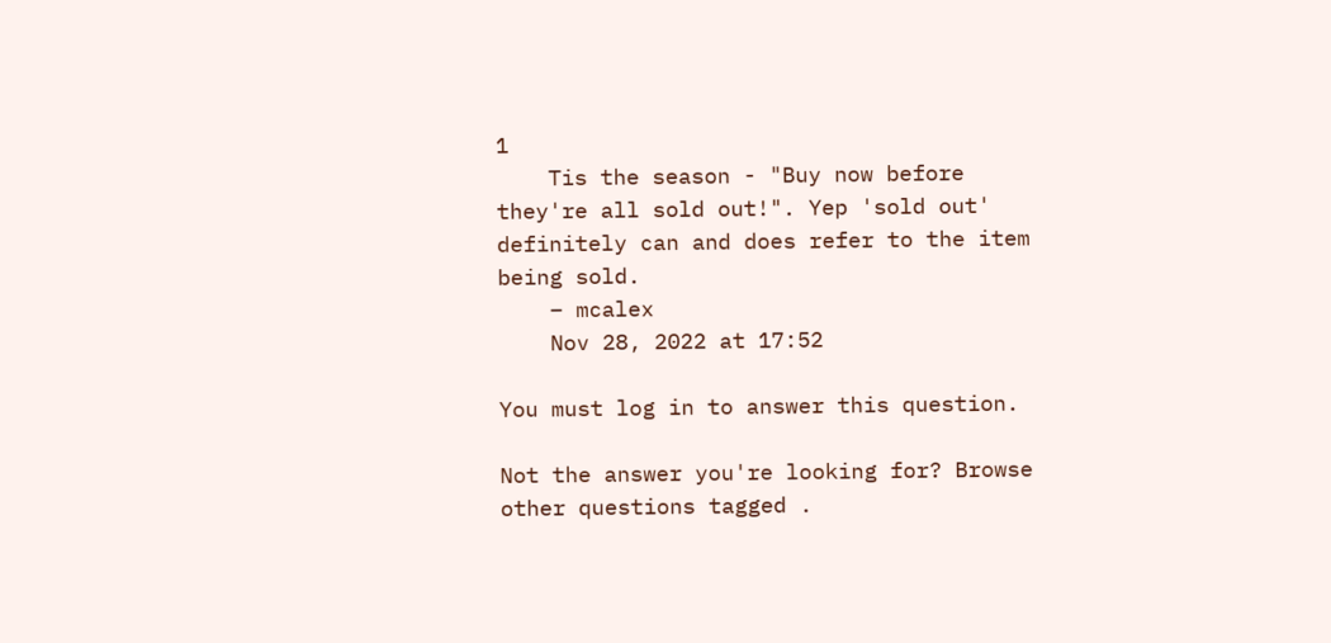1
    Tis the season - "Buy now before they're all sold out!". Yep 'sold out' definitely can and does refer to the item being sold.
    – mcalex
    Nov 28, 2022 at 17:52

You must log in to answer this question.

Not the answer you're looking for? Browse other questions tagged .